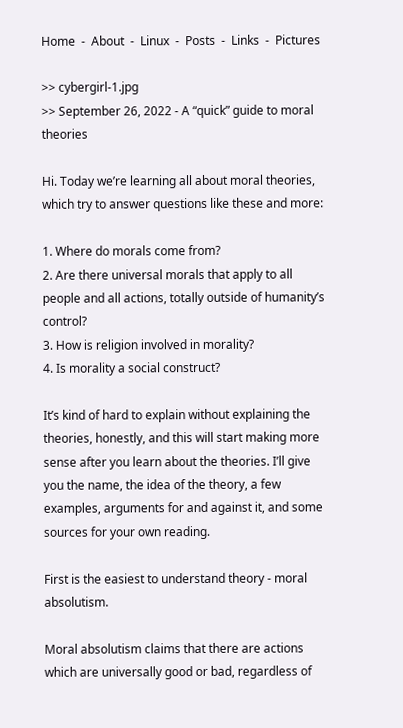Home  -  About  -  Linux  -  Posts  -  Links  -  Pictures

>> cybergirl-1.jpg
>> September 26, 2022 - A “quick” guide to moral theories

Hi. Today we’re learning all about moral theories, which try to answer questions like these and more:

1. Where do morals come from?
2. Are there universal morals that apply to all people and all actions, totally outside of humanity’s control?
3. How is religion involved in morality?
4. Is morality a social construct?

It’s kind of hard to explain without explaining the theories, honestly, and this will start making more sense after you learn about the theories. I’ll give you the name, the idea of the theory, a few examples, arguments for and against it, and some sources for your own reading.

First is the easiest to understand theory - moral absolutism.

Moral absolutism claims that there are actions which are universally good or bad, regardless of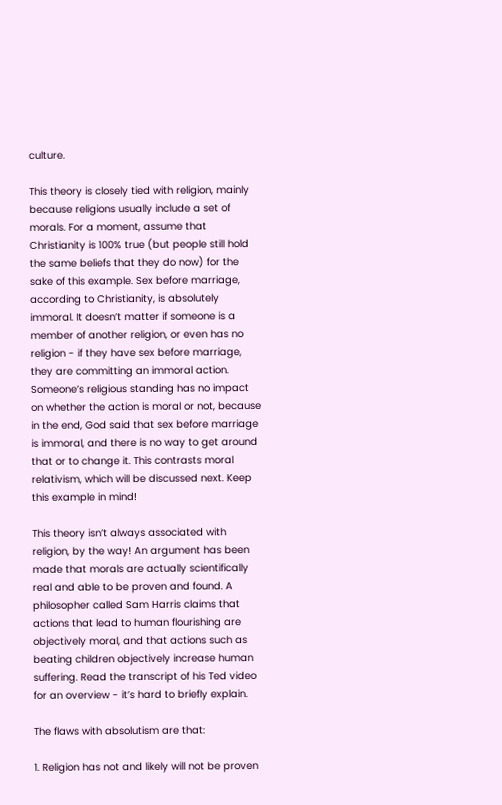culture.

This theory is closely tied with religion, mainly because religions usually include a set of morals. For a moment, assume that Christianity is 100% true (but people still hold the same beliefs that they do now) for the sake of this example. Sex before marriage, according to Christianity, is absolutely immoral. It doesn’t matter if someone is a member of another religion, or even has no religion - if they have sex before marriage, they are committing an immoral action. Someone’s religious standing has no impact on whether the action is moral or not, because in the end, God said that sex before marriage is immoral, and there is no way to get around that or to change it. This contrasts moral relativism, which will be discussed next. Keep this example in mind!

This theory isn’t always associated with religion, by the way! An argument has been made that morals are actually scientifically real and able to be proven and found. A philosopher called Sam Harris claims that actions that lead to human flourishing are objectively moral, and that actions such as beating children objectively increase human suffering. Read the transcript of his Ted video for an overview - it’s hard to briefly explain.

The flaws with absolutism are that:

1. Religion has not and likely will not be proven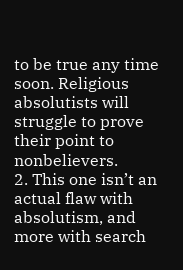to be true any time soon. Religious absolutists will struggle to prove their point to nonbelievers.
2. This one isn’t an actual flaw with absolutism, and more with search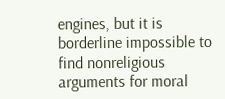engines, but it is borderline impossible to find nonreligious arguments for moral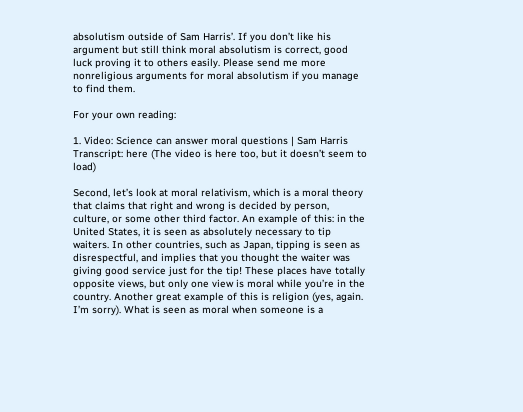absolutism outside of Sam Harris’. If you don’t like his argument but still think moral absolutism is correct, good luck proving it to others easily. Please send me more nonreligious arguments for moral absolutism if you manage to find them.

For your own reading:

1. Video: Science can answer moral questions | Sam Harris
Transcript: here (The video is here too, but it doesn’t seem to load)

Second, let’s look at moral relativism, which is a moral theory that claims that right and wrong is decided by person, culture, or some other third factor. An example of this: in the United States, it is seen as absolutely necessary to tip waiters. In other countries, such as Japan, tipping is seen as disrespectful, and implies that you thought the waiter was giving good service just for the tip! These places have totally opposite views, but only one view is moral while you’re in the country. Another great example of this is religion (yes, again. I’m sorry). What is seen as moral when someone is a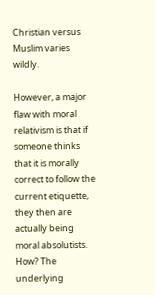Christian versus Muslim varies wildly.

However, a major flaw with moral relativism is that if someone thinks that it is morally correct to follow the current etiquette, they then are actually being moral absolutists. How? The underlying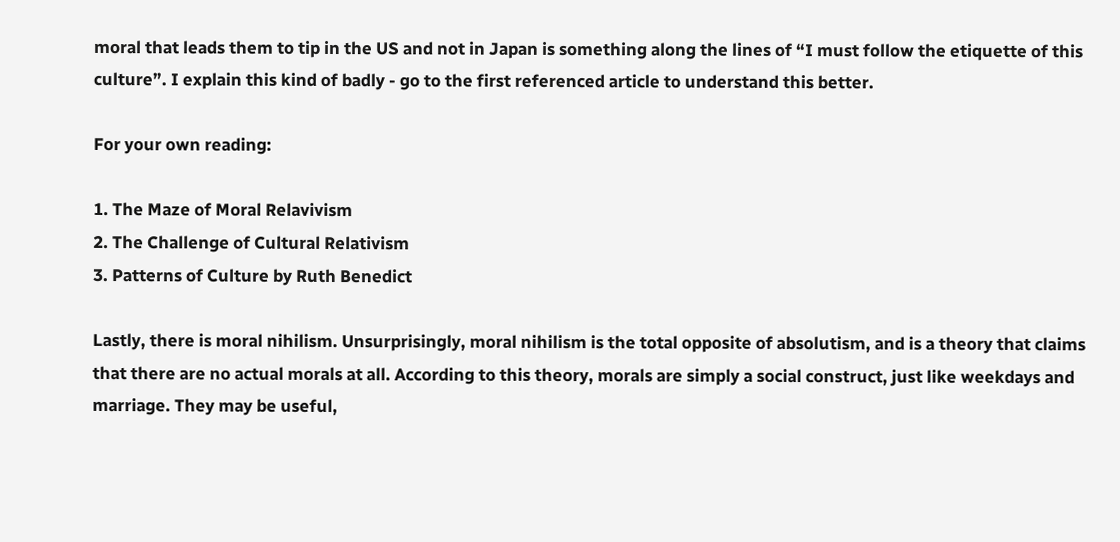moral that leads them to tip in the US and not in Japan is something along the lines of “I must follow the etiquette of this culture”. I explain this kind of badly - go to the first referenced article to understand this better.

For your own reading:

1. The Maze of Moral Relavivism
2. The Challenge of Cultural Relativism
3. Patterns of Culture by Ruth Benedict

Lastly, there is moral nihilism. Unsurprisingly, moral nihilism is the total opposite of absolutism, and is a theory that claims that there are no actual morals at all. According to this theory, morals are simply a social construct, just like weekdays and marriage. They may be useful,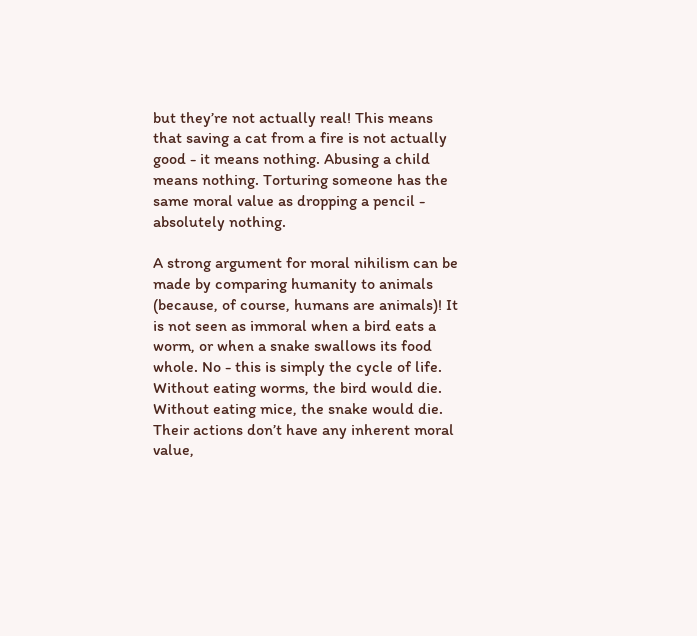but they’re not actually real! This means that saving a cat from a fire is not actually good - it means nothing. Abusing a child means nothing. Torturing someone has the same moral value as dropping a pencil - absolutely nothing.

A strong argument for moral nihilism can be made by comparing humanity to animals (because, of course, humans are animals)! It is not seen as immoral when a bird eats a worm, or when a snake swallows its food whole. No - this is simply the cycle of life. Without eating worms, the bird would die. Without eating mice, the snake would die. Their actions don’t have any inherent moral value,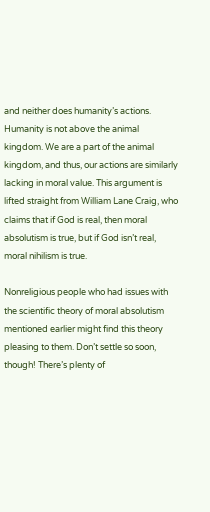and neither does humanity’s actions. Humanity is not above the animal kingdom. We are a part of the animal kingdom, and thus, our actions are similarly lacking in moral value. This argument is lifted straight from William Lane Craig, who claims that if God is real, then moral absolutism is true, but if God isn’t real, moral nihilism is true.

Nonreligious people who had issues with the scientific theory of moral absolutism mentioned earlier might find this theory pleasing to them. Don’t settle so soon, though! There’s plenty of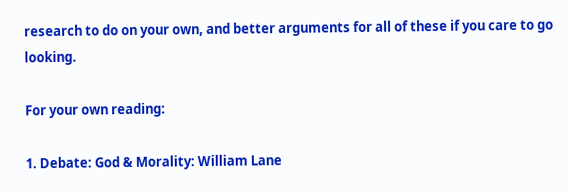research to do on your own, and better arguments for all of these if you care to go looking.

For your own reading:

1. Debate: God & Morality: William Lane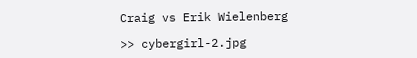Craig vs Erik Wielenberg

>> cybergirl-2.jpg